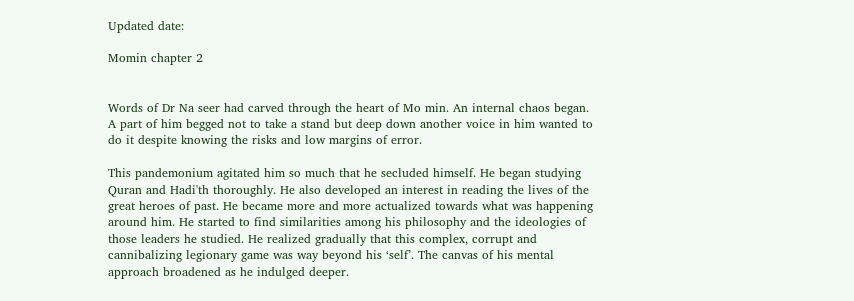Updated date:

Momin chapter 2


Words of Dr Na seer had carved through the heart of Mo min. An internal chaos began. A part of him begged not to take a stand but deep down another voice in him wanted to do it despite knowing the risks and low margins of error.

This pandemonium agitated him so much that he secluded himself. He began studying Quran and Hadi'th thoroughly. He also developed an interest in reading the lives of the great heroes of past. He became more and more actualized towards what was happening around him. He started to find similarities among his philosophy and the ideologies of those leaders he studied. He realized gradually that this complex, corrupt and cannibalizing legionary game was way beyond his ‘self’. The canvas of his mental approach broadened as he indulged deeper.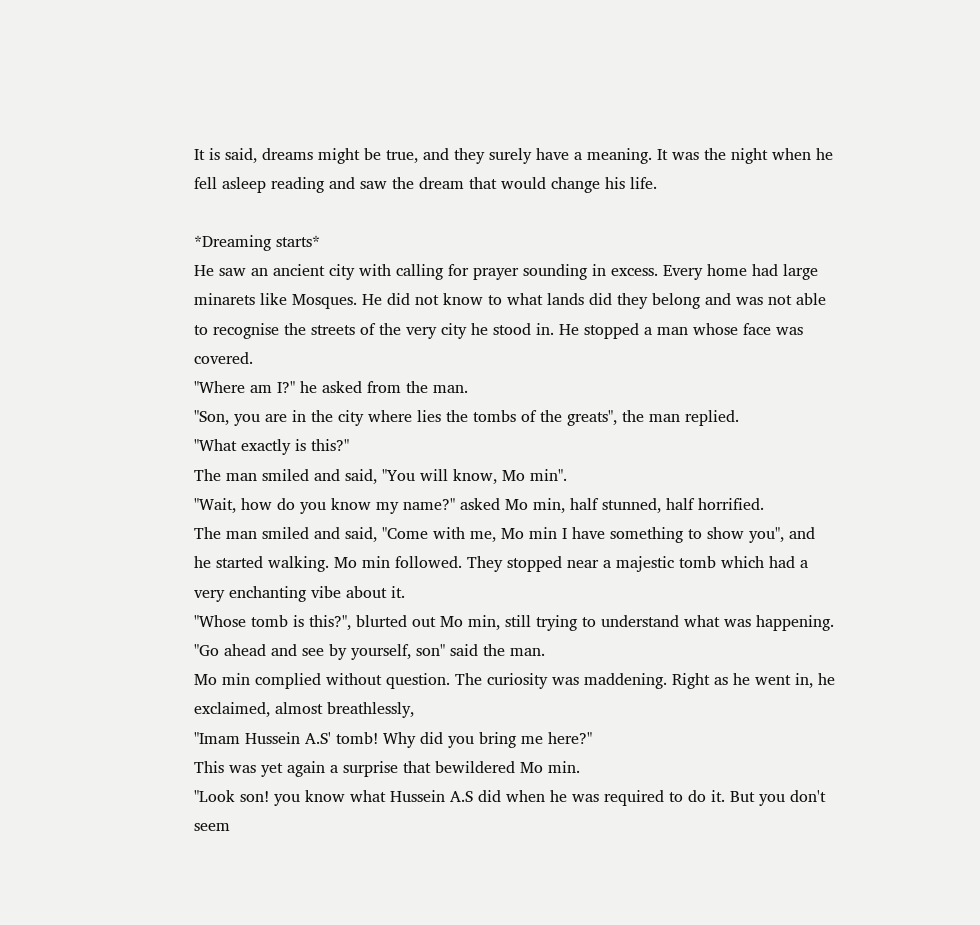It is said, dreams might be true, and they surely have a meaning. It was the night when he fell asleep reading and saw the dream that would change his life.

*Dreaming starts*
He saw an ancient city with calling for prayer sounding in excess. Every home had large minarets like Mosques. He did not know to what lands did they belong and was not able to recognise the streets of the very city he stood in. He stopped a man whose face was covered.
"Where am I?" he asked from the man.
"Son, you are in the city where lies the tombs of the greats", the man replied.
"What exactly is this?"
The man smiled and said, "You will know, Mo min".
"Wait, how do you know my name?" asked Mo min, half stunned, half horrified.
The man smiled and said, "Come with me, Mo min I have something to show you", and he started walking. Mo min followed. They stopped near a majestic tomb which had a very enchanting vibe about it.
"Whose tomb is this?", blurted out Mo min, still trying to understand what was happening.
"Go ahead and see by yourself, son" said the man.
Mo min complied without question. The curiosity was maddening. Right as he went in, he exclaimed, almost breathlessly,
"Imam Hussein A.S' tomb! Why did you bring me here?"
This was yet again a surprise that bewildered Mo min.
"Look son! you know what Hussein A.S did when he was required to do it. But you don't seem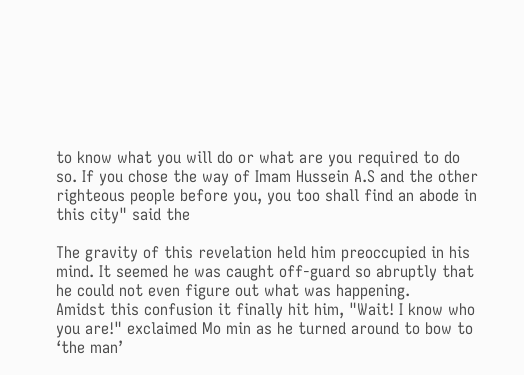to know what you will do or what are you required to do so. If you chose the way of Imam Hussein A.S and the other righteous people before you, you too shall find an abode in this city" said the

The gravity of this revelation held him preoccupied in his mind. It seemed he was caught off-guard so abruptly that he could not even figure out what was happening.
Amidst this confusion it finally hit him, "Wait! I know who you are!" exclaimed Mo min as he turned around to bow to ‘the man’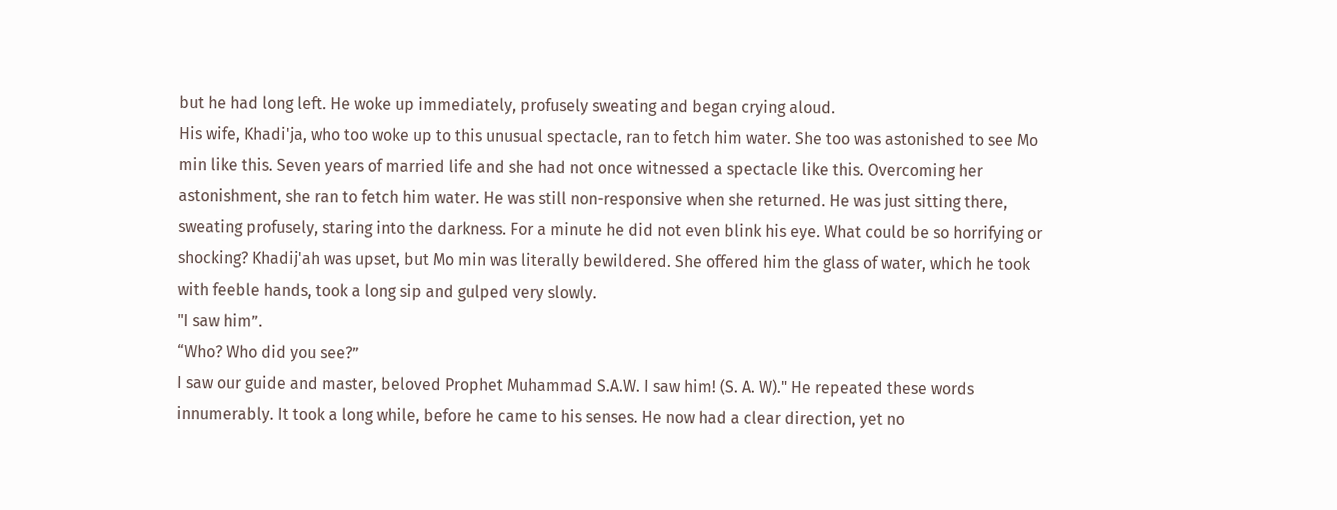but he had long left. He woke up immediately, profusely sweating and began crying aloud.
His wife, Khadi'ja, who too woke up to this unusual spectacle, ran to fetch him water. She too was astonished to see Mo min like this. Seven years of married life and she had not once witnessed a spectacle like this. Overcoming her astonishment, she ran to fetch him water. He was still non-responsive when she returned. He was just sitting there, sweating profusely, staring into the darkness. For a minute he did not even blink his eye. What could be so horrifying or shocking? Khadij'ah was upset, but Mo min was literally bewildered. She offered him the glass of water, which he took with feeble hands, took a long sip and gulped very slowly.
"I saw him”.
“Who? Who did you see?”
I saw our guide and master, beloved Prophet Muhammad S.A.W. I saw him! (S. A. W)." He repeated these words innumerably. It took a long while, before he came to his senses. He now had a clear direction, yet no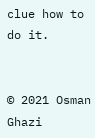clue how to do it.


© 2021 Osman Ghazi